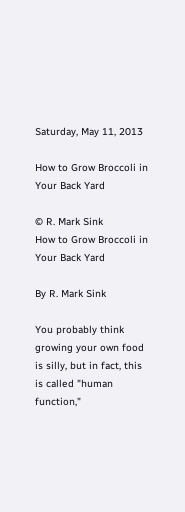Saturday, May 11, 2013

How to Grow Broccoli in Your Back Yard

© R. Mark Sink
How to Grow Broccoli in Your Back Yard

By R. Mark Sink

You probably think growing your own food is silly, but in fact, this is called "human function,"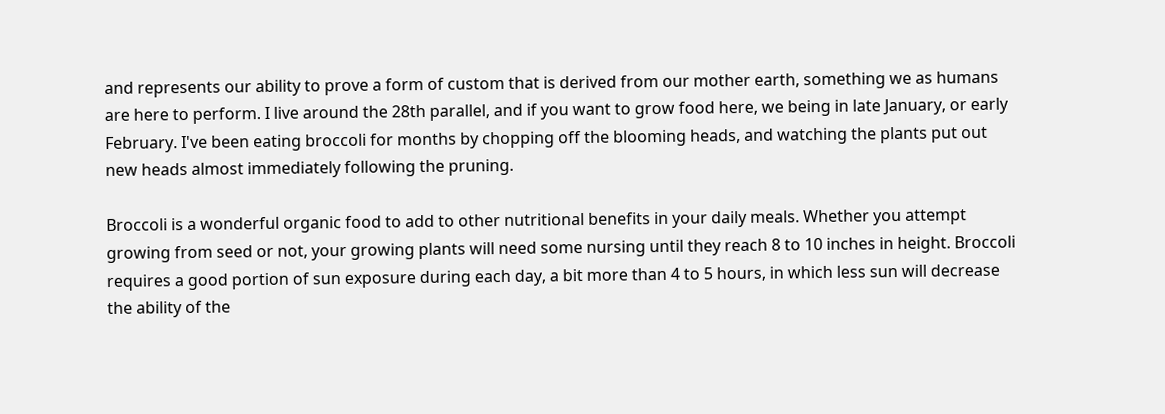and represents our ability to prove a form of custom that is derived from our mother earth, something we as humans are here to perform. I live around the 28th parallel, and if you want to grow food here, we being in late January, or early February. I've been eating broccoli for months by chopping off the blooming heads, and watching the plants put out new heads almost immediately following the pruning.

Broccoli is a wonderful organic food to add to other nutritional benefits in your daily meals. Whether you attempt growing from seed or not, your growing plants will need some nursing until they reach 8 to 10 inches in height. Broccoli requires a good portion of sun exposure during each day, a bit more than 4 to 5 hours, in which less sun will decrease the ability of the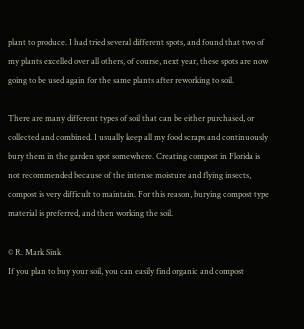plant to produce. I had tried several different spots, and found that two of my plants excelled over all others, of course, next year, these spots are now going to be used again for the same plants after reworking to soil.

There are many different types of soil that can be either purchased, or collected and combined. I usually keep all my food scraps and continuously bury them in the garden spot somewhere. Creating compost in Florida is not recommended because of the intense moisture and flying insects, compost is very difficult to maintain. For this reason, burying compost type material is preferred, and then working the soil.

© R. Mark Sink
If you plan to buy your soil, you can easily find organic and compost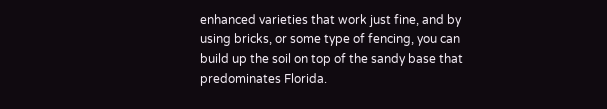enhanced varieties that work just fine, and by using bricks, or some type of fencing, you can build up the soil on top of the sandy base that predominates Florida.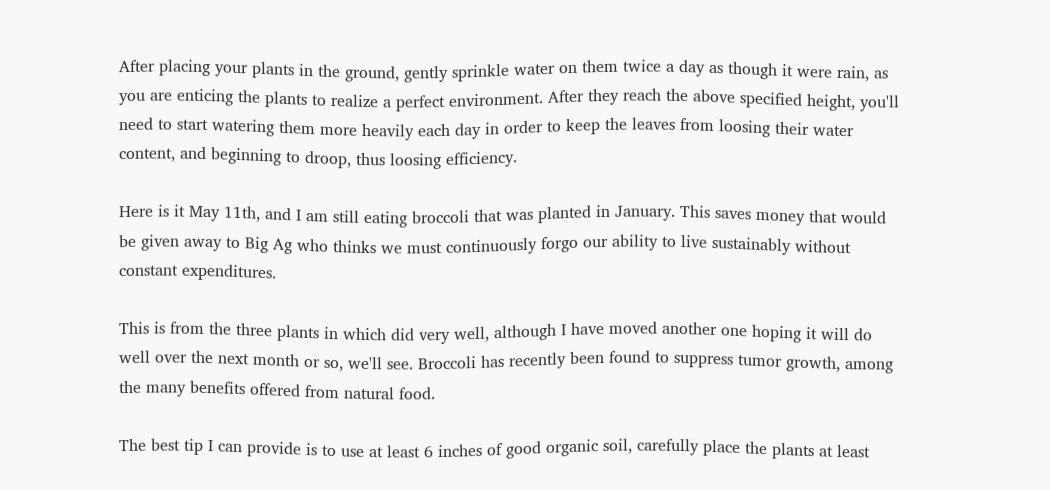After placing your plants in the ground, gently sprinkle water on them twice a day as though it were rain, as you are enticing the plants to realize a perfect environment. After they reach the above specified height, you'll need to start watering them more heavily each day in order to keep the leaves from loosing their water content, and beginning to droop, thus loosing efficiency.

Here is it May 11th, and I am still eating broccoli that was planted in January. This saves money that would be given away to Big Ag who thinks we must continuously forgo our ability to live sustainably without constant expenditures.

This is from the three plants in which did very well, although I have moved another one hoping it will do well over the next month or so, we'll see. Broccoli has recently been found to suppress tumor growth, among the many benefits offered from natural food.

The best tip I can provide is to use at least 6 inches of good organic soil, carefully place the plants at least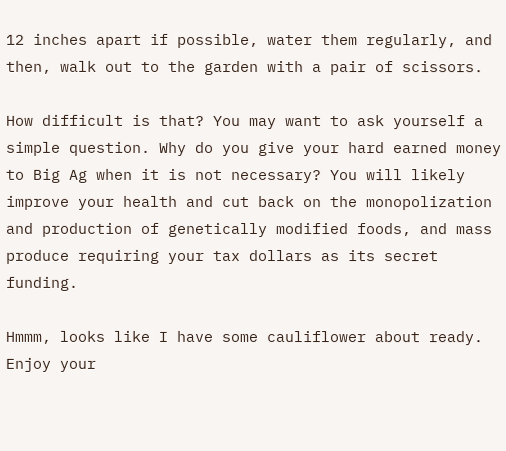12 inches apart if possible, water them regularly, and then, walk out to the garden with a pair of scissors.

How difficult is that? You may want to ask yourself a simple question. Why do you give your hard earned money to Big Ag when it is not necessary? You will likely improve your health and cut back on the monopolization and production of genetically modified foods, and mass produce requiring your tax dollars as its secret funding.

Hmmm, looks like I have some cauliflower about ready. Enjoy your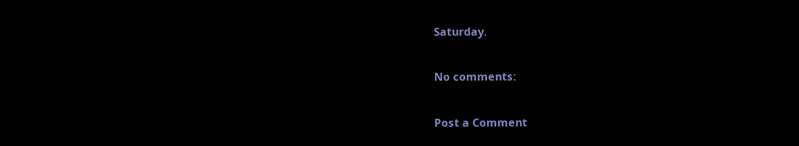Saturday.

No comments:

Post a Comment